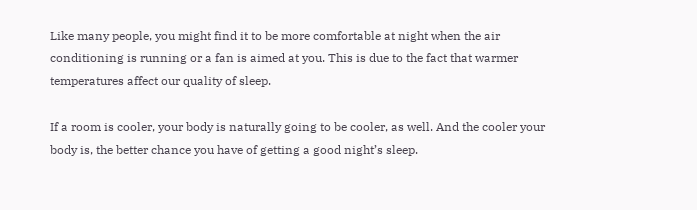Like many people, you might find it to be more comfortable at night when the air conditioning is running or a fan is aimed at you. This is due to the fact that warmer temperatures affect our quality of sleep.

If a room is cooler, your body is naturally going to be cooler, as well. And the cooler your body is, the better chance you have of getting a good night’s sleep.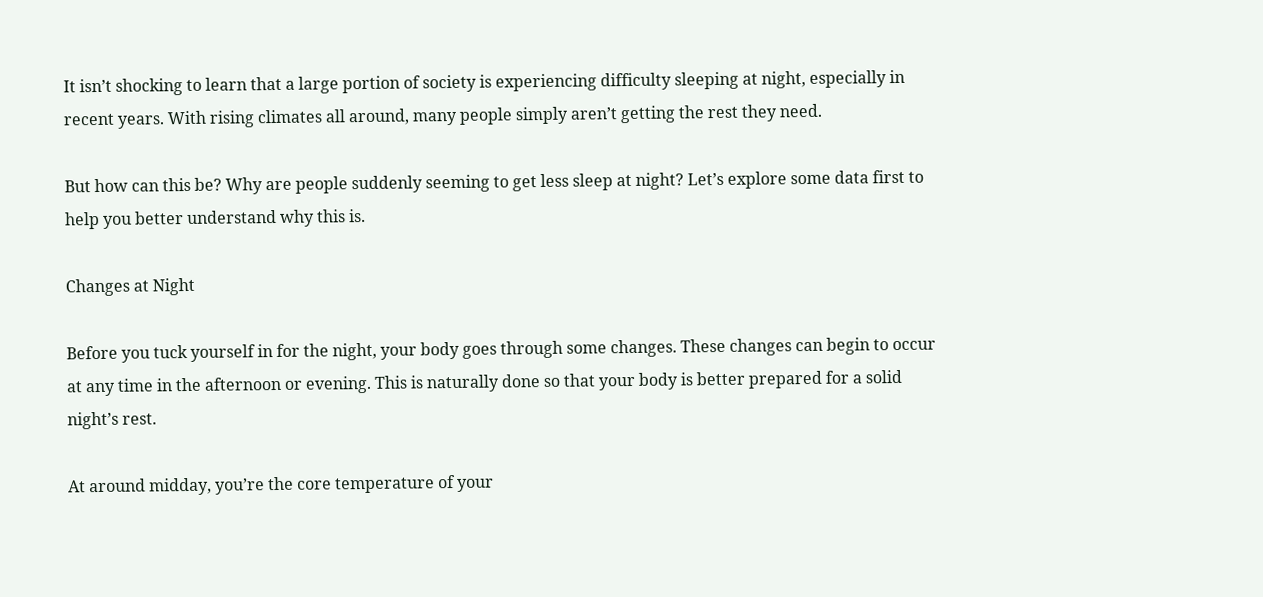It isn’t shocking to learn that a large portion of society is experiencing difficulty sleeping at night, especially in recent years. With rising climates all around, many people simply aren’t getting the rest they need.

But how can this be? Why are people suddenly seeming to get less sleep at night? Let’s explore some data first to help you better understand why this is.

Changes at Night

Before you tuck yourself in for the night, your body goes through some changes. These changes can begin to occur at any time in the afternoon or evening. This is naturally done so that your body is better prepared for a solid night’s rest.

At around midday, you’re the core temperature of your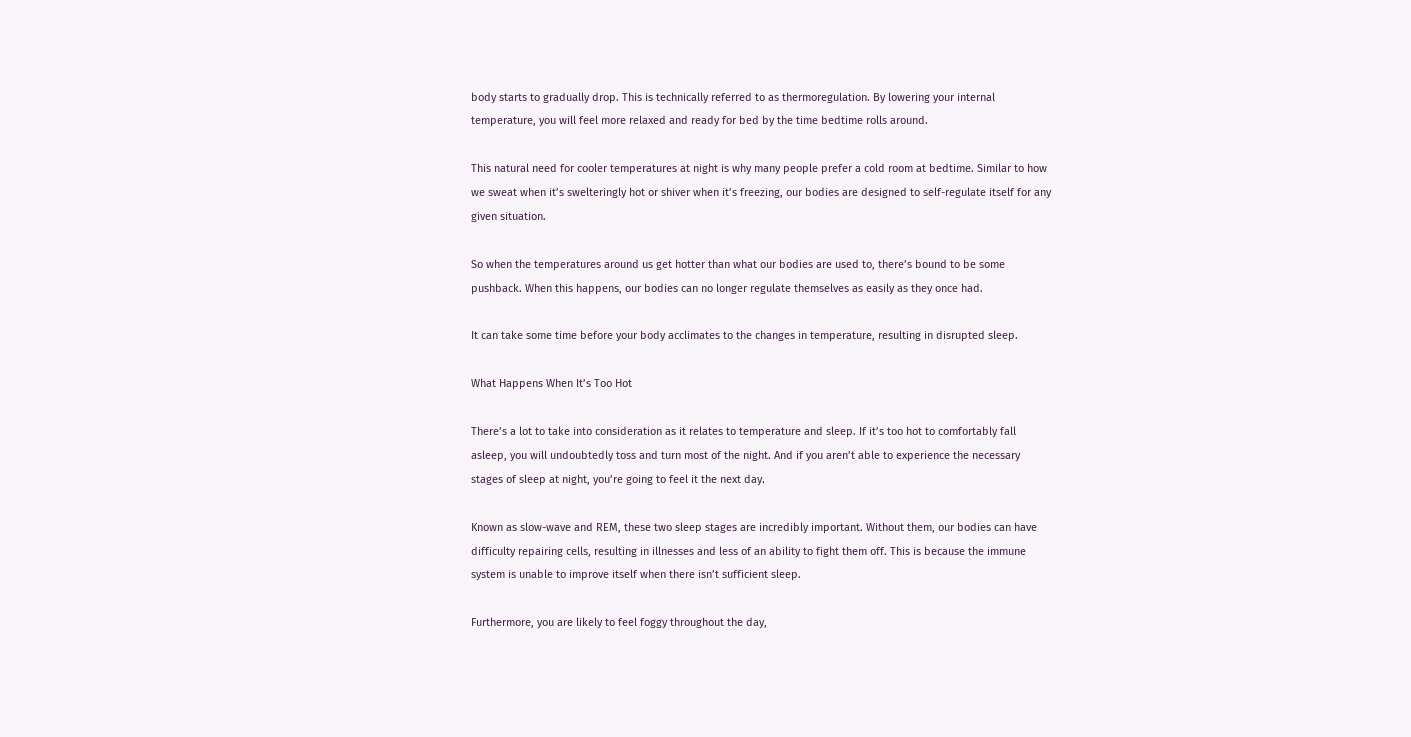body starts to gradually drop. This is technically referred to as thermoregulation. By lowering your internal temperature, you will feel more relaxed and ready for bed by the time bedtime rolls around.

This natural need for cooler temperatures at night is why many people prefer a cold room at bedtime. Similar to how we sweat when it’s swelteringly hot or shiver when it’s freezing, our bodies are designed to self-regulate itself for any given situation.

So when the temperatures around us get hotter than what our bodies are used to, there’s bound to be some pushback. When this happens, our bodies can no longer regulate themselves as easily as they once had.

It can take some time before your body acclimates to the changes in temperature, resulting in disrupted sleep.

What Happens When It’s Too Hot

There’s a lot to take into consideration as it relates to temperature and sleep. If it’s too hot to comfortably fall asleep, you will undoubtedly toss and turn most of the night. And if you aren’t able to experience the necessary stages of sleep at night, you’re going to feel it the next day.

Known as slow-wave and REM, these two sleep stages are incredibly important. Without them, our bodies can have difficulty repairing cells, resulting in illnesses and less of an ability to fight them off. This is because the immune system is unable to improve itself when there isn’t sufficient sleep.

Furthermore, you are likely to feel foggy throughout the day,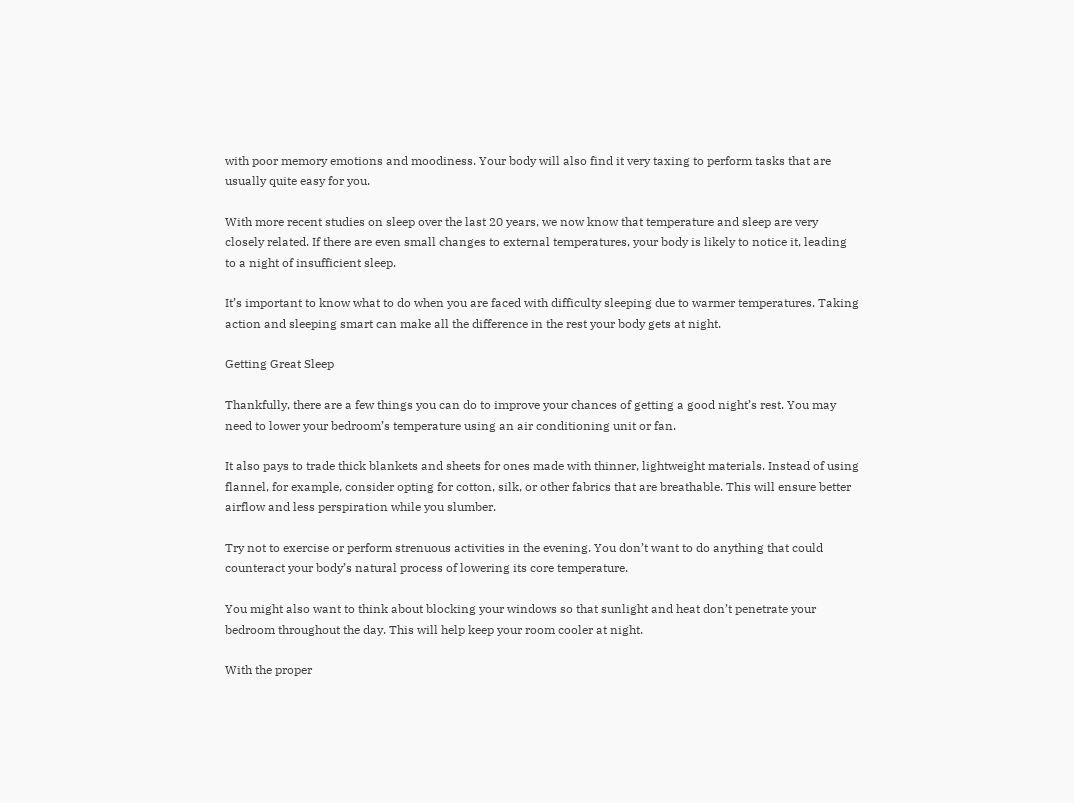with poor memory emotions and moodiness. Your body will also find it very taxing to perform tasks that are usually quite easy for you.

With more recent studies on sleep over the last 20 years, we now know that temperature and sleep are very closely related. If there are even small changes to external temperatures, your body is likely to notice it, leading to a night of insufficient sleep.

It’s important to know what to do when you are faced with difficulty sleeping due to warmer temperatures. Taking action and sleeping smart can make all the difference in the rest your body gets at night.

Getting Great Sleep

Thankfully, there are a few things you can do to improve your chances of getting a good night’s rest. You may need to lower your bedroom’s temperature using an air conditioning unit or fan.

It also pays to trade thick blankets and sheets for ones made with thinner, lightweight materials. Instead of using flannel, for example, consider opting for cotton, silk, or other fabrics that are breathable. This will ensure better airflow and less perspiration while you slumber.

Try not to exercise or perform strenuous activities in the evening. You don’t want to do anything that could counteract your body’s natural process of lowering its core temperature.

You might also want to think about blocking your windows so that sunlight and heat don’t penetrate your bedroom throughout the day. This will help keep your room cooler at night.

With the proper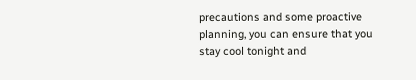precautions and some proactive planning, you can ensure that you stay cool tonight and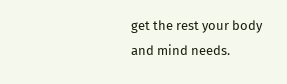get the rest your body and mind needs.